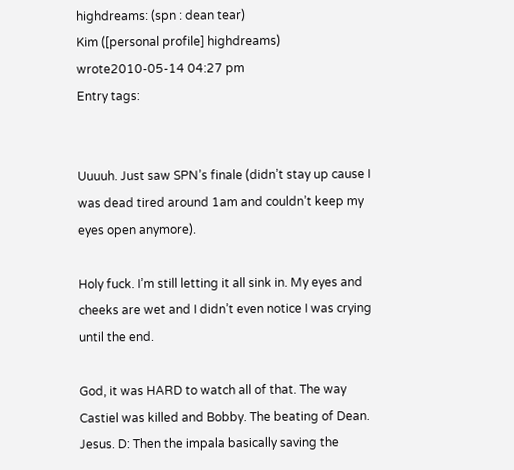highdreams: (spn : dean tear)
Kim ([personal profile] highdreams) wrote2010-05-14 04:27 pm
Entry tags:


Uuuuh. Just saw SPN’s finale (didn’t stay up cause I was dead tired around 1am and couldn’t keep my eyes open anymore).

Holy fuck. I’m still letting it all sink in. My eyes and cheeks are wet and I didn’t even notice I was crying until the end.

God, it was HARD to watch all of that. The way Castiel was killed and Bobby. The beating of Dean. Jesus. D: Then the impala basically saving the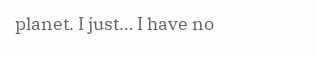planet. I just… I have no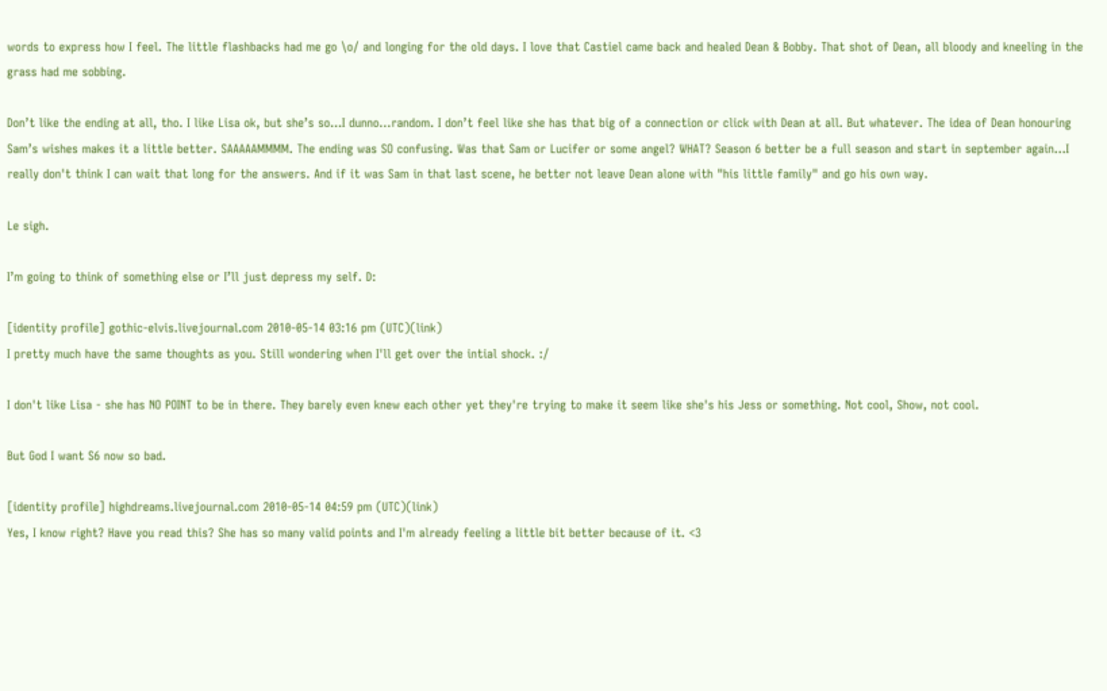words to express how I feel. The little flashbacks had me go \o/ and longing for the old days. I love that Castiel came back and healed Dean & Bobby. That shot of Dean, all bloody and kneeling in the grass had me sobbing.

Don’t like the ending at all, tho. I like Lisa ok, but she’s so…I dunno…random. I don’t feel like she has that big of a connection or click with Dean at all. But whatever. The idea of Dean honouring Sam’s wishes makes it a little better. SAAAAAMMMM. The ending was SO confusing. Was that Sam or Lucifer or some angel? WHAT? Season 6 better be a full season and start in september again...I really don't think I can wait that long for the answers. And if it was Sam in that last scene, he better not leave Dean alone with "his little family" and go his own way.

Le sigh.

I’m going to think of something else or I’ll just depress my self. D:

[identity profile] gothic-elvis.livejournal.com 2010-05-14 03:16 pm (UTC)(link)
I pretty much have the same thoughts as you. Still wondering when I'll get over the intial shock. :/

I don't like Lisa - she has NO POINT to be in there. They barely even knew each other yet they're trying to make it seem like she's his Jess or something. Not cool, Show, not cool.

But God I want S6 now so bad.

[identity profile] highdreams.livejournal.com 2010-05-14 04:59 pm (UTC)(link)
Yes, I know right? Have you read this? She has so many valid points and I'm already feeling a little bit better because of it. <3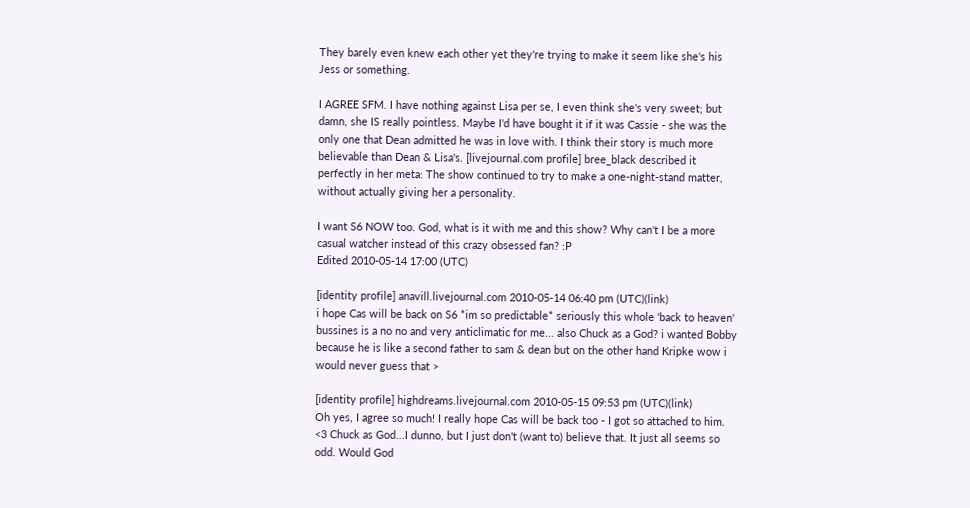They barely even knew each other yet they're trying to make it seem like she's his Jess or something.

I AGREE SFM. I have nothing against Lisa per se, I even think she's very sweet; but damn, she IS really pointless. Maybe I'd have bought it if it was Cassie - she was the only one that Dean admitted he was in love with. I think their story is much more believable than Dean & Lisa's. [livejournal.com profile] bree_black described it perfectly in her meta: The show continued to try to make a one-night-stand matter, without actually giving her a personality.

I want S6 NOW too. God, what is it with me and this show? Why can't I be a more casual watcher instead of this crazy obsessed fan? :P
Edited 2010-05-14 17:00 (UTC)

[identity profile] anavill.livejournal.com 2010-05-14 06:40 pm (UTC)(link)
i hope Cas will be back on S6 *im so predictable* seriously this whole 'back to heaven' bussines is a no no and very anticlimatic for me... also Chuck as a God? i wanted Bobby because he is like a second father to sam & dean but on the other hand Kripke wow i would never guess that >

[identity profile] highdreams.livejournal.com 2010-05-15 09:53 pm (UTC)(link)
Oh yes, I agree so much! I really hope Cas will be back too - I got so attached to him. <3 Chuck as God...I dunno, but I just don't (want to) believe that. It just all seems so odd. Would God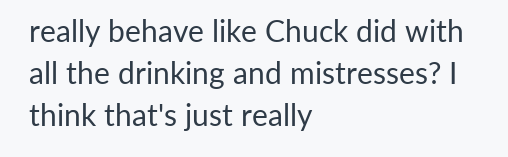really behave like Chuck did with all the drinking and mistresses? I think that's just really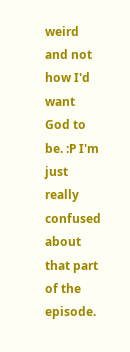weird and not how I'd want God to be. :P I'm just really confused about that part of the episode.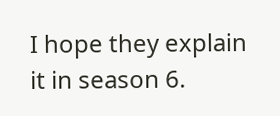I hope they explain it in season 6.